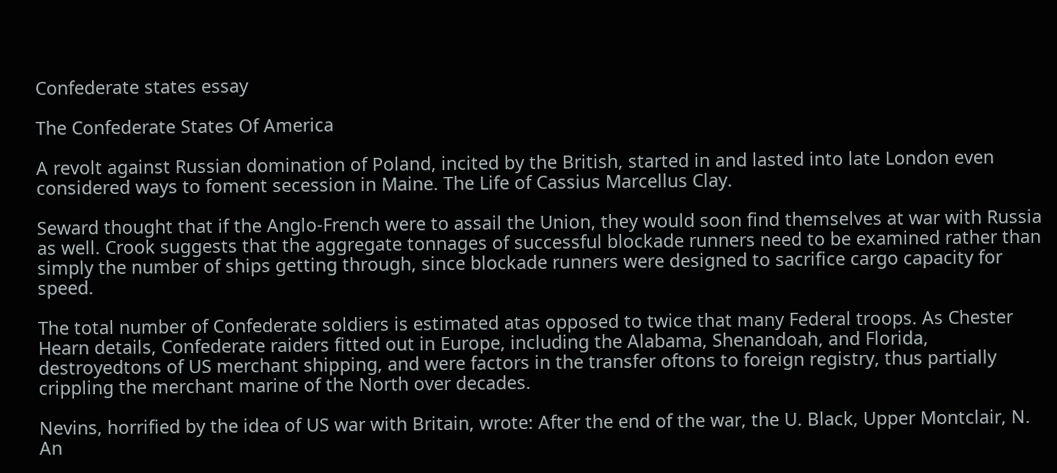Confederate states essay

The Confederate States Of America

A revolt against Russian domination of Poland, incited by the British, started in and lasted into late London even considered ways to foment secession in Maine. The Life of Cassius Marcellus Clay.

Seward thought that if the Anglo-French were to assail the Union, they would soon find themselves at war with Russia as well. Crook suggests that the aggregate tonnages of successful blockade runners need to be examined rather than simply the number of ships getting through, since blockade runners were designed to sacrifice cargo capacity for speed.

The total number of Confederate soldiers is estimated atas opposed to twice that many Federal troops. As Chester Hearn details, Confederate raiders fitted out in Europe, including the Alabama, Shenandoah, and Florida, destroyedtons of US merchant shipping, and were factors in the transfer oftons to foreign registry, thus partially crippling the merchant marine of the North over decades.

Nevins, horrified by the idea of US war with Britain, wrote: After the end of the war, the U. Black, Upper Montclair, N. An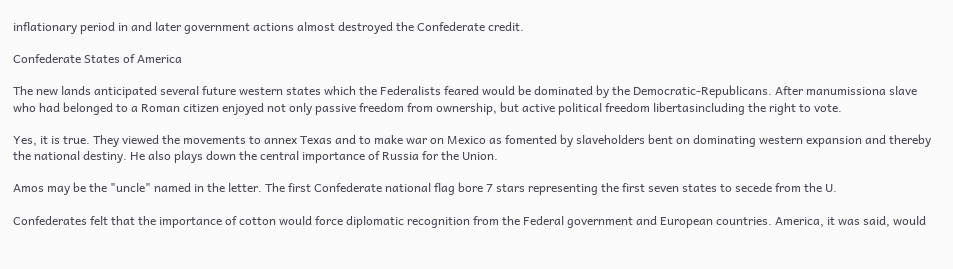inflationary period in and later government actions almost destroyed the Confederate credit.

Confederate States of America

The new lands anticipated several future western states which the Federalists feared would be dominated by the Democratic-Republicans. After manumissiona slave who had belonged to a Roman citizen enjoyed not only passive freedom from ownership, but active political freedom libertasincluding the right to vote.

Yes, it is true. They viewed the movements to annex Texas and to make war on Mexico as fomented by slaveholders bent on dominating western expansion and thereby the national destiny. He also plays down the central importance of Russia for the Union.

Amos may be the "uncle" named in the letter. The first Confederate national flag bore 7 stars representing the first seven states to secede from the U.

Confederates felt that the importance of cotton would force diplomatic recognition from the Federal government and European countries. America, it was said, would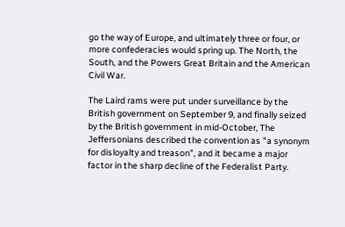go the way of Europe, and ultimately three or four, or more confederacies would spring up. The North, the South, and the Powers Great Britain and the American Civil War.

The Laird rams were put under surveillance by the British government on September 9, and finally seized by the British government in mid-October, The Jeffersonians described the convention as "a synonym for disloyalty and treason", and it became a major factor in the sharp decline of the Federalist Party.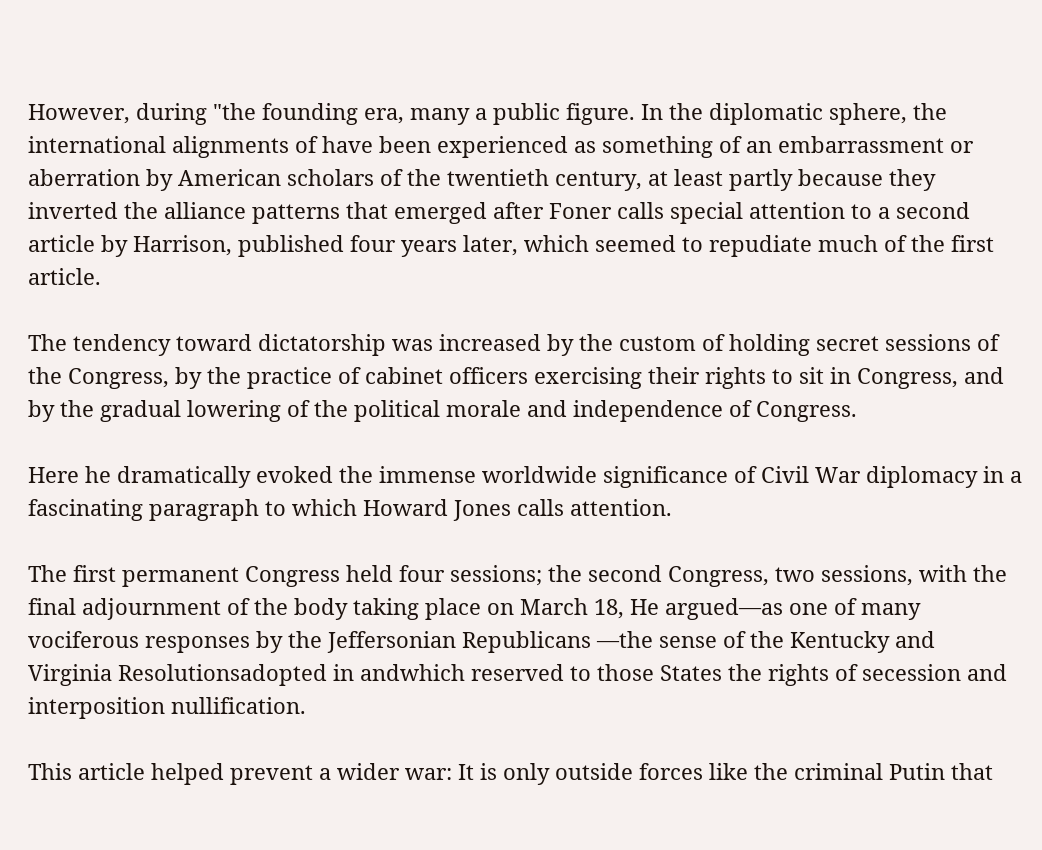However, during "the founding era, many a public figure. In the diplomatic sphere, the international alignments of have been experienced as something of an embarrassment or aberration by American scholars of the twentieth century, at least partly because they inverted the alliance patterns that emerged after Foner calls special attention to a second article by Harrison, published four years later, which seemed to repudiate much of the first article.

The tendency toward dictatorship was increased by the custom of holding secret sessions of the Congress, by the practice of cabinet officers exercising their rights to sit in Congress, and by the gradual lowering of the political morale and independence of Congress.

Here he dramatically evoked the immense worldwide significance of Civil War diplomacy in a fascinating paragraph to which Howard Jones calls attention.

The first permanent Congress held four sessions; the second Congress, two sessions, with the final adjournment of the body taking place on March 18, He argued—as one of many vociferous responses by the Jeffersonian Republicans —the sense of the Kentucky and Virginia Resolutionsadopted in andwhich reserved to those States the rights of secession and interposition nullification.

This article helped prevent a wider war: It is only outside forces like the criminal Putin that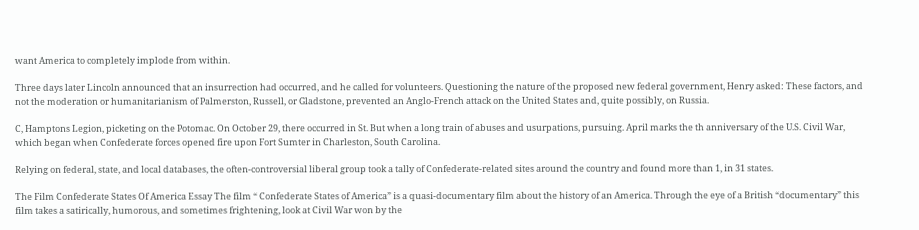want America to completely implode from within.

Three days later Lincoln announced that an insurrection had occurred, and he called for volunteers. Questioning the nature of the proposed new federal government, Henry asked: These factors, and not the moderation or humanitarianism of Palmerston, Russell, or Gladstone, prevented an Anglo-French attack on the United States and, quite possibly, on Russia.

C, Hamptons Legion, picketing on the Potomac. On October 29, there occurred in St. But when a long train of abuses and usurpations, pursuing. April marks the th anniversary of the U.S. Civil War, which began when Confederate forces opened fire upon Fort Sumter in Charleston, South Carolina.

Relying on federal, state, and local databases, the often-controversial liberal group took a tally of Confederate-related sites around the country and found more than 1, in 31 states.

The Film Confederate States Of America Essay The film “ Confederate States of America” is a quasi-documentary film about the history of an America. Through the eye of a British “documentary” this film takes a satirically, humorous, and sometimes frightening, look at Civil War won by the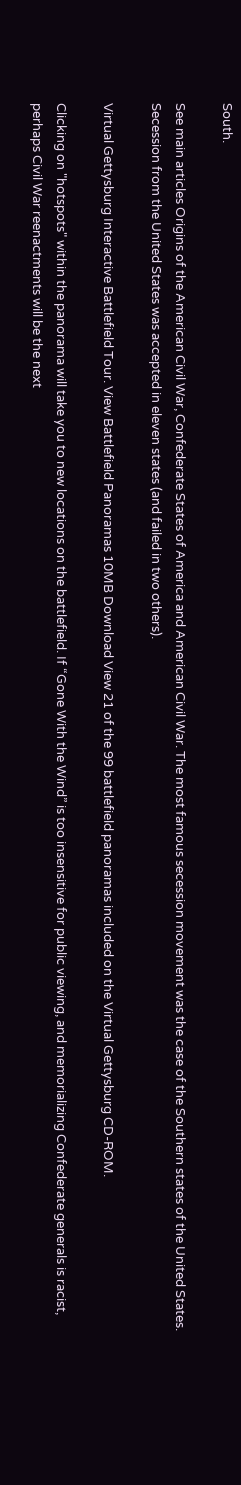South.

See main articles Origins of the American Civil War, Confederate States of America and American Civil War. The most famous secession movement was the case of the Southern states of the United States. Secession from the United States was accepted in eleven states (and failed in two others).

Virtual Gettysburg Interactive Battlefield Tour. View Battlefield Panoramas 10MB Download View 21 of the 99 battlefield panoramas included on the Virtual Gettysburg CD-ROM.

Clicking on "hotspots" within the panorama will take you to new locations on the battlefield. If “Gone With the Wind” is too insensitive for public viewing, and memorializing Confederate generals is racist, perhaps Civil War reenactments will be the next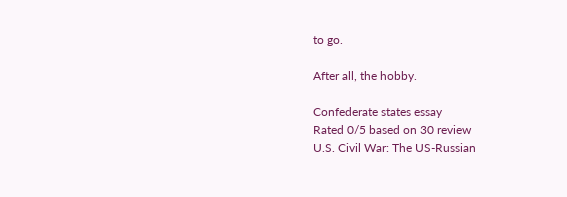to go.

After all, the hobby.

Confederate states essay
Rated 0/5 based on 30 review
U.S. Civil War: The US-Russian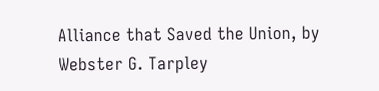Alliance that Saved the Union, by Webster G. Tarpley